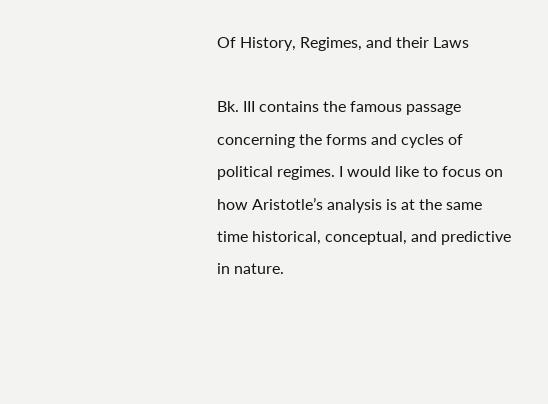Of History, Regimes, and their Laws

Bk. III contains the famous passage concerning the forms and cycles of political regimes. I would like to focus on how Aristotle’s analysis is at the same time historical, conceptual, and predictive in nature.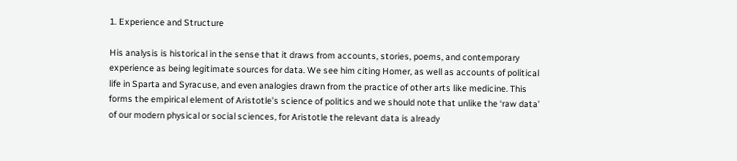1. Experience and Structure

His analysis is historical in the sense that it draws from accounts, stories, poems, and contemporary experience as being legitimate sources for data. We see him citing Homer, as well as accounts of political life in Sparta and Syracuse, and even analogies drawn from the practice of other arts like medicine. This forms the empirical element of Aristotle’s science of politics and we should note that unlike the ‘raw data’ of our modern physical or social sciences, for Aristotle the relevant data is already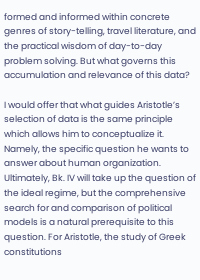formed and informed within concrete genres of story-telling, travel literature, and the practical wisdom of day-to-day problem solving. But what governs this accumulation and relevance of this data?

I would offer that what guides Aristotle’s selection of data is the same principle which allows him to conceptualize it. Namely, the specific question he wants to answer about human organization. Ultimately, Bk. IV will take up the question of the ideal regime, but the comprehensive search for and comparison of political models is a natural prerequisite to this question. For Aristotle, the study of Greek constitutions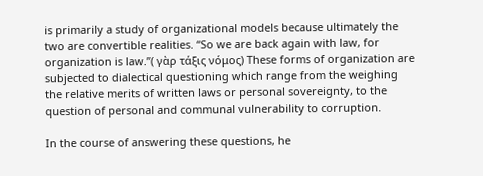is primarily a study of organizational models because ultimately the two are convertible realities. “So we are back again with law, for organization is law.”( γὰρ τάξις νόμος) These forms of organization are subjected to dialectical questioning which range from the weighing the relative merits of written laws or personal sovereignty, to the question of personal and communal vulnerability to corruption.

In the course of answering these questions, he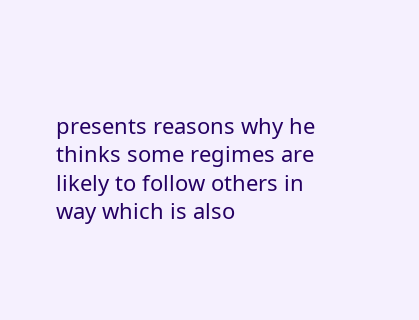presents reasons why he thinks some regimes are likely to follow others in way which is also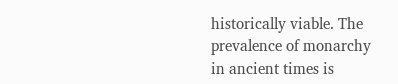historically viable. The prevalence of monarchy in ancient times is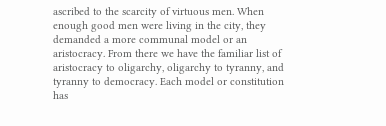ascribed to the scarcity of virtuous men. When enough good men were living in the city, they demanded a more communal model or an aristocracy. From there we have the familiar list of aristocracy to oligarchy, oligarchy to tyranny, and tyranny to democracy. Each model or constitution has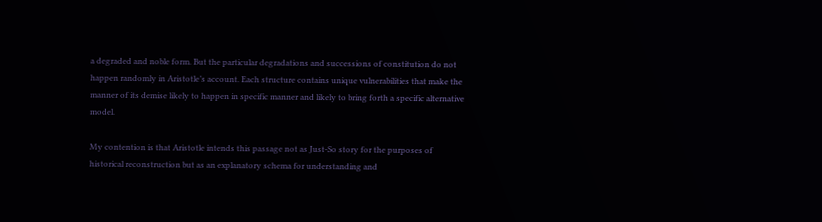a degraded and noble form. But the particular degradations and successions of constitution do not happen randomly in Aristotle’s account. Each structure contains unique vulnerabilities that make the manner of its demise likely to happen in specific manner and likely to bring forth a specific alternative model.

My contention is that Aristotle intends this passage not as Just-So story for the purposes of historical reconstruction but as an explanatory schema for understanding and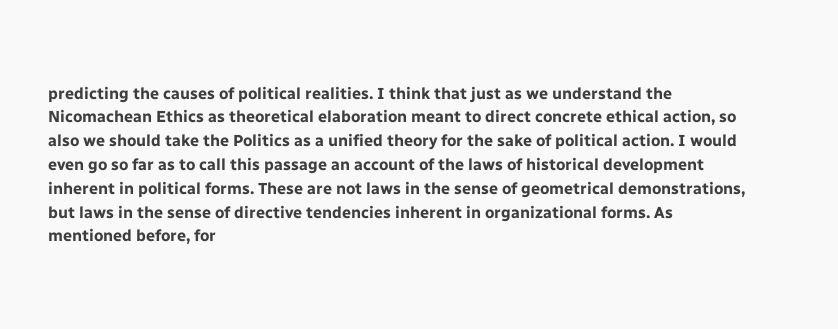predicting the causes of political realities. I think that just as we understand the Nicomachean Ethics as theoretical elaboration meant to direct concrete ethical action, so also we should take the Politics as a unified theory for the sake of political action. I would even go so far as to call this passage an account of the laws of historical development inherent in political forms. These are not laws in the sense of geometrical demonstrations, but laws in the sense of directive tendencies inherent in organizational forms. As mentioned before, for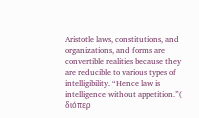Aristotle laws, constitutions, and organizations, and forms are convertible realities because they are reducible to various types of intelligibility. “Hence law is intelligence without appetition.”( διόπερ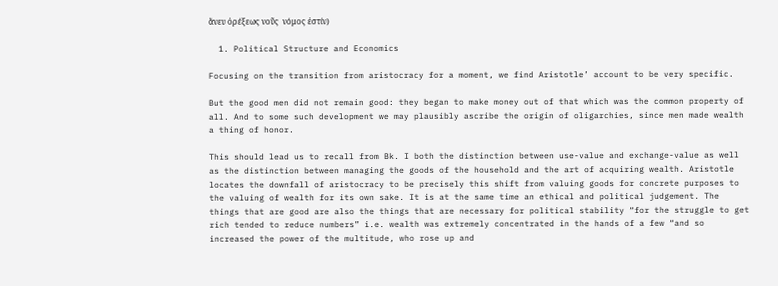ἄνευ ὀρέξεως νοῦς  νόμος ἐστίν)

  1. Political Structure and Economics

Focusing on the transition from aristocracy for a moment, we find Aristotle’ account to be very specific.

But the good men did not remain good: they began to make money out of that which was the common property of all. And to some such development we may plausibly ascribe the origin of oligarchies, since men made wealth a thing of honor.

This should lead us to recall from Bk. I both the distinction between use-value and exchange-value as well as the distinction between managing the goods of the household and the art of acquiring wealth. Aristotle locates the downfall of aristocracy to be precisely this shift from valuing goods for concrete purposes to the valuing of wealth for its own sake. It is at the same time an ethical and political judgement. The things that are good are also the things that are necessary for political stability “for the struggle to get rich tended to reduce numbers” i.e. wealth was extremely concentrated in the hands of a few “and so increased the power of the multitude, who rose up and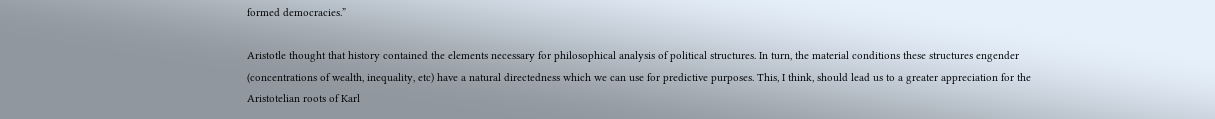formed democracies.”

Aristotle thought that history contained the elements necessary for philosophical analysis of political structures. In turn, the material conditions these structures engender (concentrations of wealth, inequality, etc) have a natural directedness which we can use for predictive purposes. This, I think, should lead us to a greater appreciation for the Aristotelian roots of Karl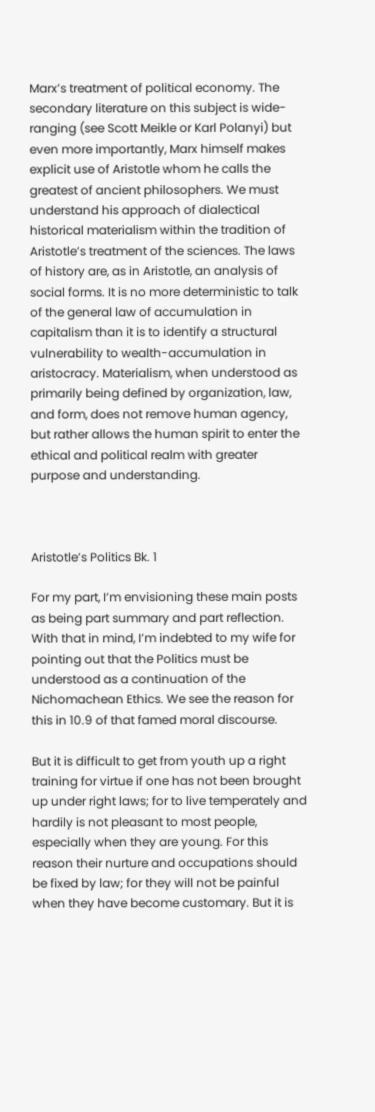Marx’s treatment of political economy. The secondary literature on this subject is wide-ranging (see Scott Meikle or Karl Polanyi) but even more importantly, Marx himself makes explicit use of Aristotle whom he calls the greatest of ancient philosophers. We must understand his approach of dialectical historical materialism within the tradition of Aristotle’s treatment of the sciences. The laws of history are, as in Aristotle, an analysis of social forms. It is no more deterministic to talk of the general law of accumulation in capitalism than it is to identify a structural vulnerability to wealth-accumulation in aristocracy. Materialism, when understood as primarily being defined by organization, law, and form, does not remove human agency, but rather allows the human spirit to enter the ethical and political realm with greater purpose and understanding.



Aristotle’s Politics Bk. 1

For my part, I’m envisioning these main posts as being part summary and part reflection. With that in mind, I’m indebted to my wife for pointing out that the Politics must be understood as a continuation of the Nichomachean Ethics. We see the reason for this in 10.9 of that famed moral discourse.

But it is difficult to get from youth up a right training for virtue if one has not been brought up under right laws; for to live temperately and hardily is not pleasant to most people, especially when they are young. For this reason their nurture and occupations should be fixed by law; for they will not be painful when they have become customary. But it is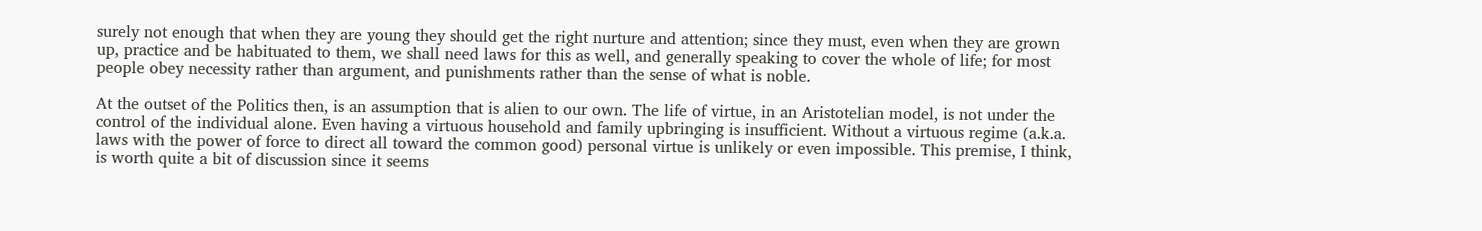surely not enough that when they are young they should get the right nurture and attention; since they must, even when they are grown up, practice and be habituated to them, we shall need laws for this as well, and generally speaking to cover the whole of life; for most people obey necessity rather than argument, and punishments rather than the sense of what is noble.

At the outset of the Politics then, is an assumption that is alien to our own. The life of virtue, in an Aristotelian model, is not under the control of the individual alone. Even having a virtuous household and family upbringing is insufficient. Without a virtuous regime (a.k.a. laws with the power of force to direct all toward the common good) personal virtue is unlikely or even impossible. This premise, I think, is worth quite a bit of discussion since it seems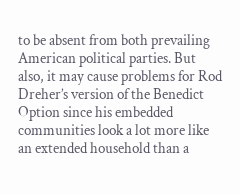to be absent from both prevailing American political parties. But also, it may cause problems for Rod Dreher’s version of the Benedict Option since his embedded communities look a lot more like an extended household than a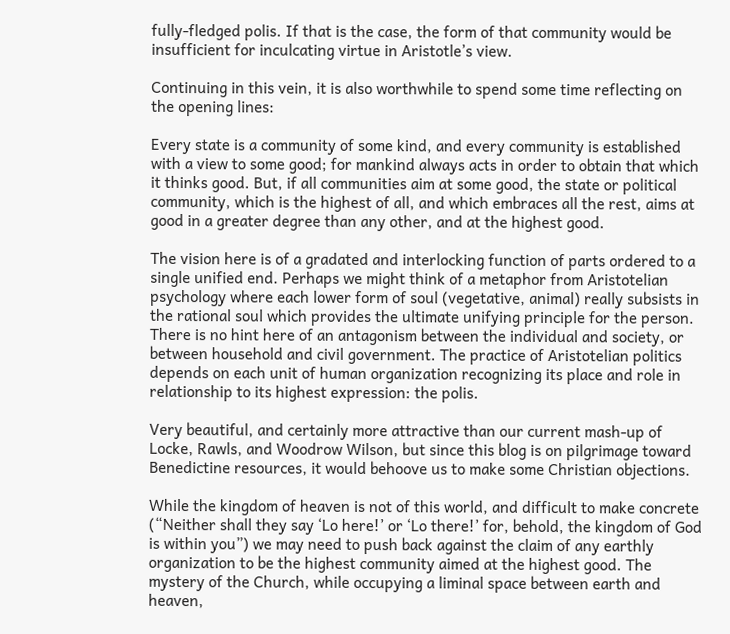fully-fledged polis. If that is the case, the form of that community would be insufficient for inculcating virtue in Aristotle’s view.

Continuing in this vein, it is also worthwhile to spend some time reflecting on the opening lines:

Every state is a community of some kind, and every community is established with a view to some good; for mankind always acts in order to obtain that which it thinks good. But, if all communities aim at some good, the state or political community, which is the highest of all, and which embraces all the rest, aims at good in a greater degree than any other, and at the highest good.

The vision here is of a gradated and interlocking function of parts ordered to a single unified end. Perhaps we might think of a metaphor from Aristotelian psychology where each lower form of soul (vegetative, animal) really subsists in the rational soul which provides the ultimate unifying principle for the person. There is no hint here of an antagonism between the individual and society, or between household and civil government. The practice of Aristotelian politics depends on each unit of human organization recognizing its place and role in relationship to its highest expression: the polis.

Very beautiful, and certainly more attractive than our current mash-up of Locke, Rawls, and Woodrow Wilson, but since this blog is on pilgrimage toward Benedictine resources, it would behoove us to make some Christian objections.

While the kingdom of heaven is not of this world, and difficult to make concrete (“Neither shall they say ‘Lo here!’ or ‘Lo there!’ for, behold, the kingdom of God is within you”) we may need to push back against the claim of any earthly organization to be the highest community aimed at the highest good. The mystery of the Church, while occupying a liminal space between earth and heaven,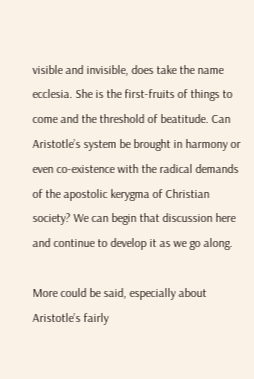visible and invisible, does take the name ecclesia. She is the first-fruits of things to come and the threshold of beatitude. Can Aristotle’s system be brought in harmony or even co-existence with the radical demands of the apostolic kerygma of Christian society? We can begin that discussion here and continue to develop it as we go along.

More could be said, especially about Aristotle’s fairly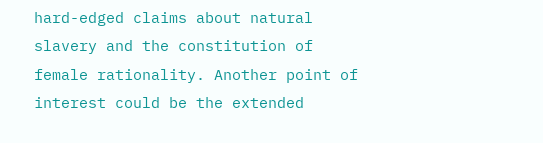hard-edged claims about natural slavery and the constitution of female rationality. Another point of interest could be the extended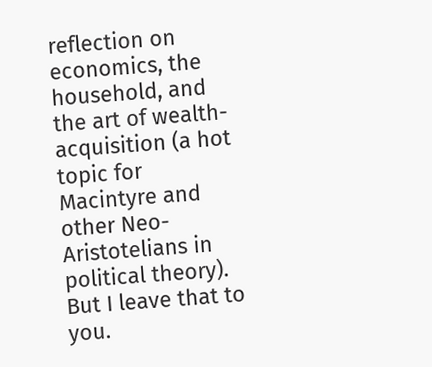reflection on economics, the household, and the art of wealth-acquisition (a hot topic for Macintyre and other Neo-Aristotelians in political theory). But I leave that to you.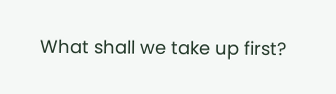What shall we take up first?